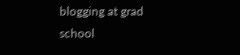blogging at grad school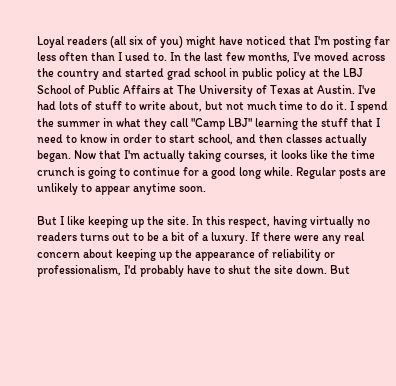Loyal readers (all six of you) might have noticed that I'm posting far less often than I used to. In the last few months, I've moved across the country and started grad school in public policy at the LBJ School of Public Affairs at The University of Texas at Austin. I've had lots of stuff to write about, but not much time to do it. I spend the summer in what they call "Camp LBJ" learning the stuff that I need to know in order to start school, and then classes actually began. Now that I'm actually taking courses, it looks like the time crunch is going to continue for a good long while. Regular posts are unlikely to appear anytime soon.

But I like keeping up the site. In this respect, having virtually no readers turns out to be a bit of a luxury. If there were any real concern about keeping up the appearance of reliability or professionalism, I'd probably have to shut the site down. But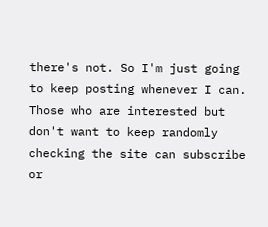there's not. So I'm just going to keep posting whenever I can. Those who are interested but don't want to keep randomly checking the site can subscribe or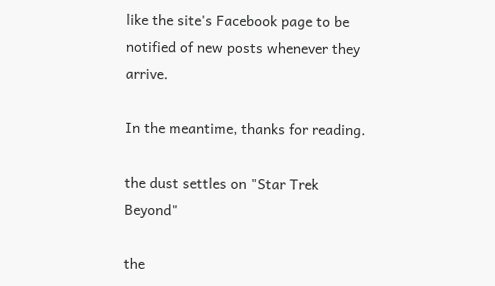like the site's Facebook page to be notified of new posts whenever they arrive.

In the meantime, thanks for reading.

the dust settles on "Star Trek Beyond"

the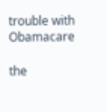trouble with Obamacare

the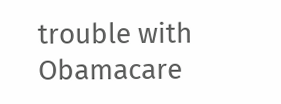trouble with Obamacare